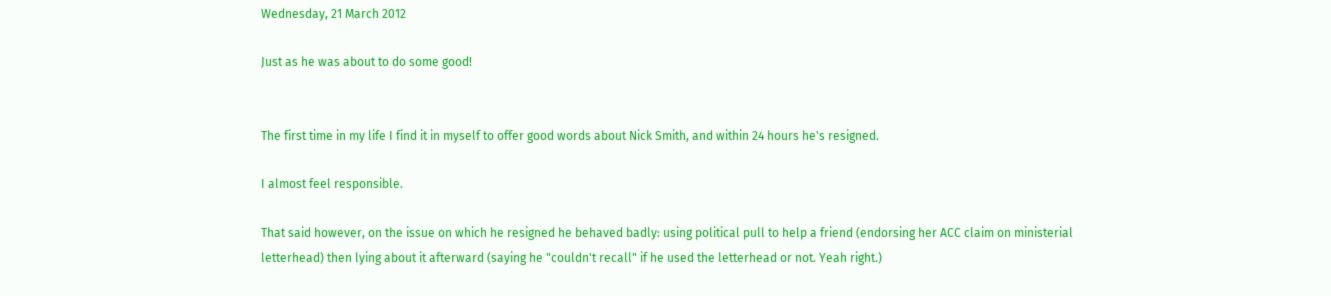Wednesday, 21 March 2012

Just as he was about to do some good!


The first time in my life I find it in myself to offer good words about Nick Smith, and within 24 hours he's resigned.

I almost feel responsible.

That said however, on the issue on which he resigned he behaved badly: using political pull to help a friend (endorsing her ACC claim on ministerial letterhead) then lying about it afterward (saying he "couldn't recall" if he used the letterhead or not. Yeah right.)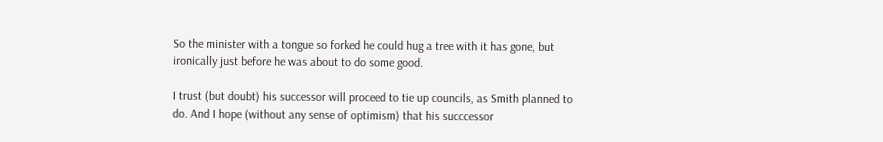So the minister with a tongue so forked he could hug a tree with it has gone, but ironically just before he was about to do some good.

I trust (but doubt) his successor will proceed to tie up councils, as Smith planned to do. And I hope (without any sense of optimism) that his succcessor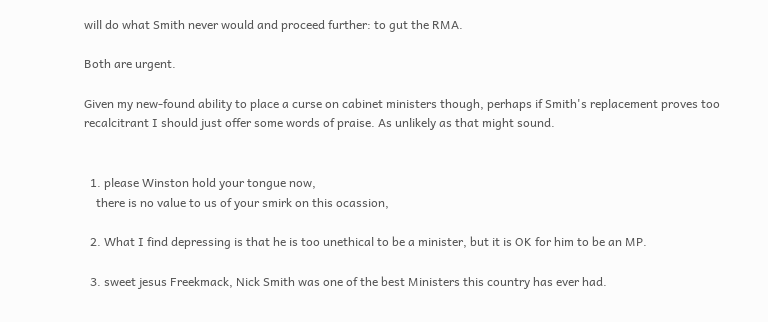will do what Smith never would and proceed further: to gut the RMA.

Both are urgent.

Given my new-found ability to place a curse on cabinet ministers though, perhaps if Smith's replacement proves too recalcitrant I should just offer some words of praise. As unlikely as that might sound.


  1. please Winston hold your tongue now,
    there is no value to us of your smirk on this ocassion,

  2. What I find depressing is that he is too unethical to be a minister, but it is OK for him to be an MP.

  3. sweet jesus Freekmack, Nick Smith was one of the best Ministers this country has ever had.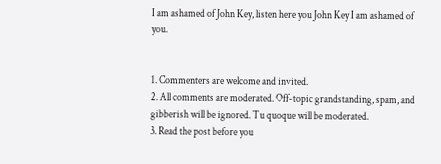I am ashamed of John Key, listen here you John Key I am ashamed of you.


1. Commenters are welcome and invited.
2. All comments are moderated. Off-topic grandstanding, spam, and gibberish will be ignored. Tu quoque will be moderated.
3. Read the post before you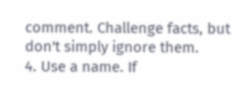comment. Challenge facts, but don't simply ignore them.
4. Use a name. If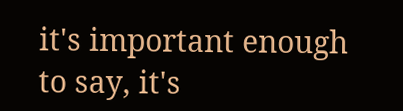it's important enough to say, it's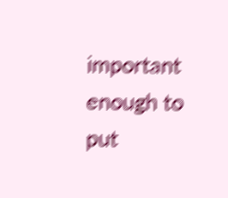important enough to put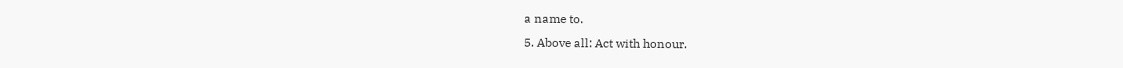a name to.
5. Above all: Act with honour.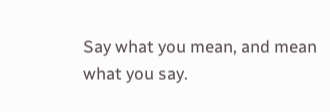Say what you mean, and mean what you say.